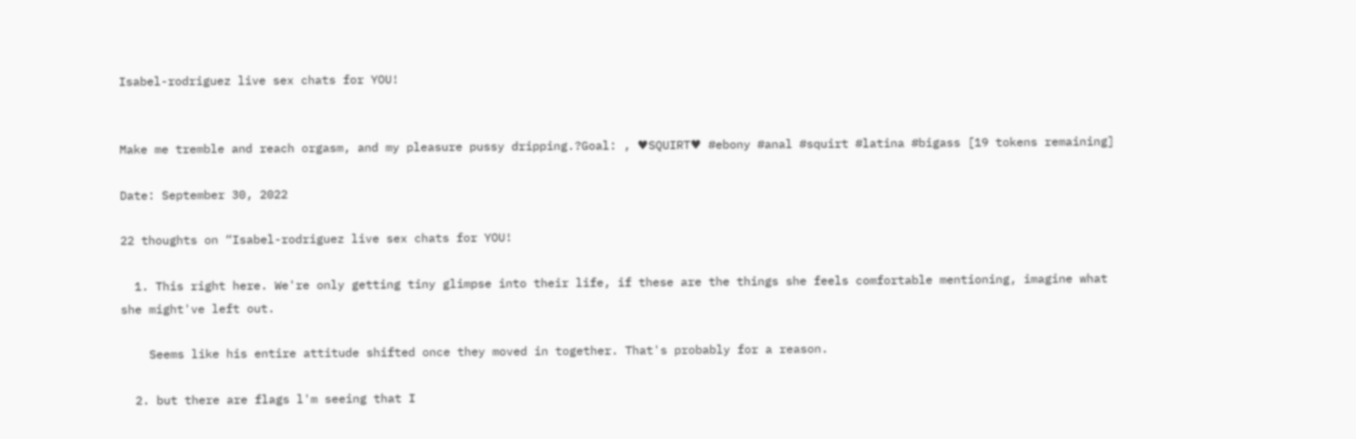Isabel-rodriguez live sex chats for YOU!


Make me tremble and reach orgasm, and my pleasure pussy dripping.?Goal: , ♥SQUIRT♥ #ebony #anal #squirt #latina #bigass [19 tokens remaining]

Date: September 30, 2022

22 thoughts on “Isabel-rodriguez live sex chats for YOU!

  1. This right here. We're only getting tiny glimpse into their life, if these are the things she feels comfortable mentioning, imagine what she might've left out.

    Seems like his entire attitude shifted once they moved in together. That's probably for a reason.

  2. but there are flags l'm seeing that I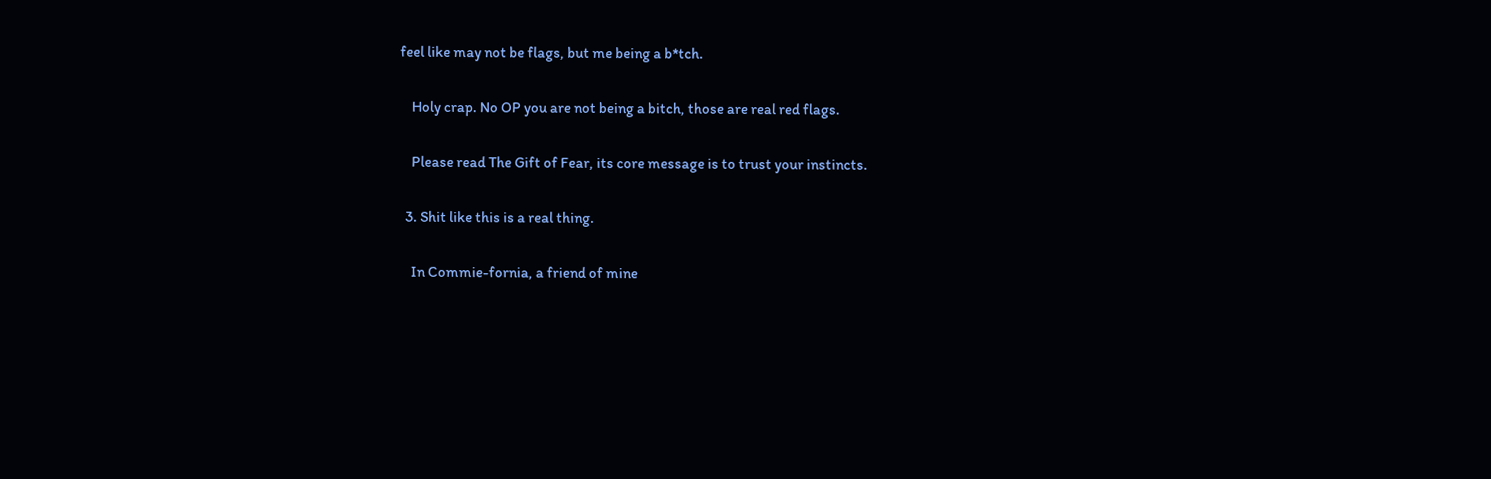feel like may not be flags, but me being a b*tch.

    Holy crap. No OP you are not being a bitch, those are real red flags.

    Please read The Gift of Fear, its core message is to trust your instincts.

  3. Shit like this is a real thing.

    In Commie-fornia, a friend of mine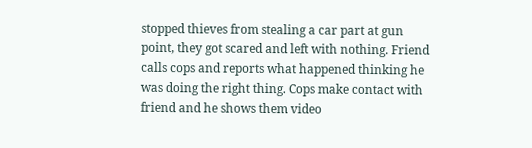stopped thieves from stealing a car part at gun point, they got scared and left with nothing. Friend calls cops and reports what happened thinking he was doing the right thing. Cops make contact with friend and he shows them video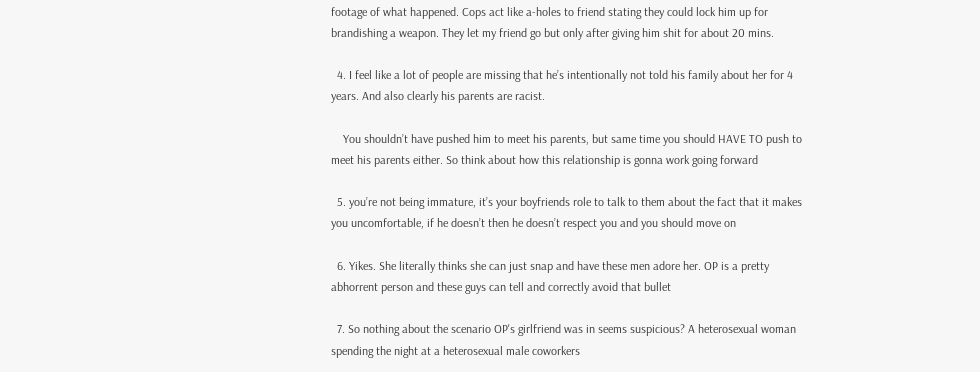footage of what happened. Cops act like a-holes to friend stating they could lock him up for brandishing a weapon. They let my friend go but only after giving him shit for about 20 mins.

  4. I feel like a lot of people are missing that he’s intentionally not told his family about her for 4 years. And also clearly his parents are racist.

    You shouldn’t have pushed him to meet his parents, but same time you should HAVE TO push to meet his parents either. So think about how this relationship is gonna work going forward

  5. you’re not being immature, it’s your boyfriends role to talk to them about the fact that it makes you uncomfortable, if he doesn’t then he doesn’t respect you and you should move on

  6. Yikes. She literally thinks she can just snap and have these men adore her. OP is a pretty abhorrent person and these guys can tell and correctly avoid that bullet

  7. So nothing about the scenario OP's girlfriend was in seems suspicious? A heterosexual woman spending the night at a heterosexual male coworkers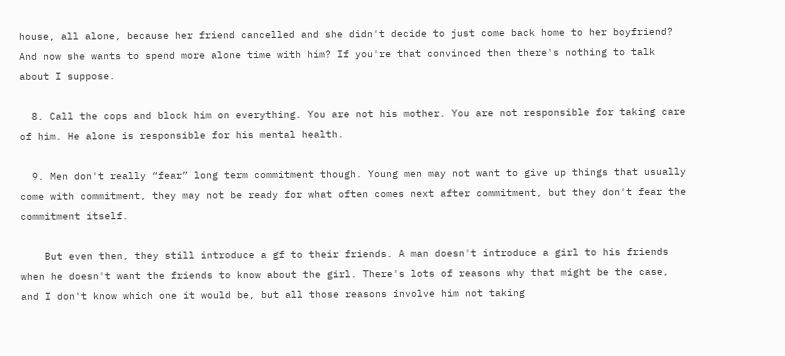house, all alone, because her friend cancelled and she didn't decide to just come back home to her boyfriend? And now she wants to spend more alone time with him? If you're that convinced then there's nothing to talk about I suppose.

  8. Call the cops and block him on everything. You are not his mother. You are not responsible for taking care of him. He alone is responsible for his mental health.

  9. Men don't really “fear” long term commitment though. Young men may not want to give up things that usually come with commitment, they may not be ready for what often comes next after commitment, but they don't fear the commitment itself.

    But even then, they still introduce a gf to their friends. A man doesn't introduce a girl to his friends when he doesn't want the friends to know about the girl. There's lots of reasons why that might be the case, and I don't know which one it would be, but all those reasons involve him not taking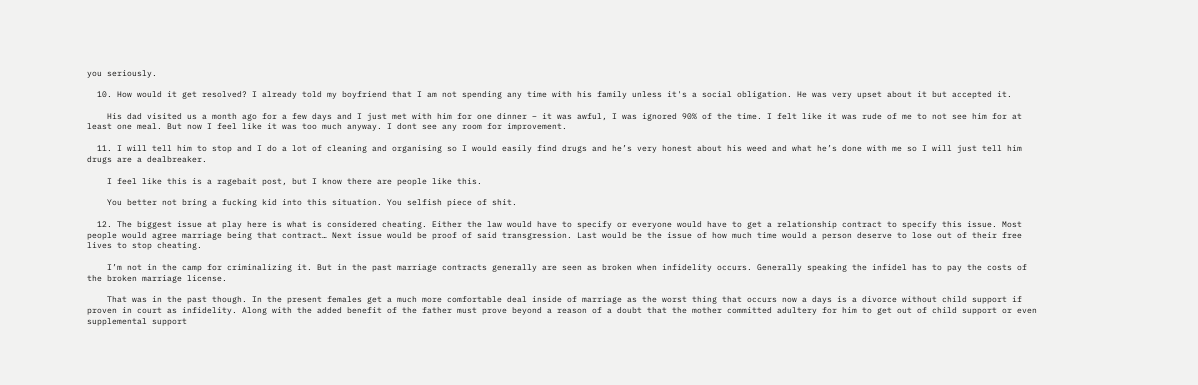you seriously.

  10. How would it get resolved? I already told my boyfriend that I am not spending any time with his family unless it's a social obligation. He was very upset about it but accepted it.

    His dad visited us a month ago for a few days and I just met with him for one dinner – it was awful, I was ignored 90% of the time. I felt like it was rude of me to not see him for at least one meal. But now I feel like it was too much anyway. I dont see any room for improvement.

  11. I will tell him to stop and I do a lot of cleaning and organising so I would easily find drugs and he’s very honest about his weed and what he’s done with me so I will just tell him drugs are a dealbreaker.

    I feel like this is a ragebait post, but I know there are people like this.

    You better not bring a fucking kid into this situation. You selfish piece of shit.

  12. The biggest issue at play here is what is considered cheating. Either the law would have to specify or everyone would have to get a relationship contract to specify this issue. Most people would agree marriage being that contract… Next issue would be proof of said transgression. Last would be the issue of how much time would a person deserve to lose out of their free lives to stop cheating.

    I’m not in the camp for criminalizing it. But in the past marriage contracts generally are seen as broken when infidelity occurs. Generally speaking the infidel has to pay the costs of the broken marriage license.

    That was in the past though. In the present females get a much more comfortable deal inside of marriage as the worst thing that occurs now a days is a divorce without child support if proven in court as infidelity. Along with the added benefit of the father must prove beyond a reason of a doubt that the mother committed adultery for him to get out of child support or even supplemental support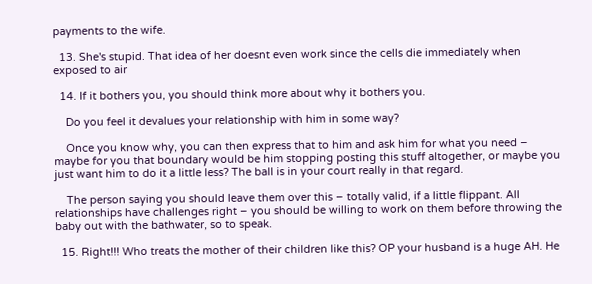payments to the wife.

  13. She's stupid. That idea of her doesnt even work since the cells die immediately when exposed to air

  14. If it bothers you, you should think more about why it bothers you.

    Do you feel it devalues your relationship with him in some way?

    Once you know why, you can then express that to him and ask him for what you need – maybe for you that boundary would be him stopping posting this stuff altogether, or maybe you just want him to do it a little less? The ball is in your court really in that regard.

    The person saying you should leave them over this – totally valid, if a little flippant. All relationships have challenges right – you should be willing to work on them before throwing the baby out with the bathwater, so to speak.

  15. Right!!! Who treats the mother of their children like this? OP your husband is a huge AH. He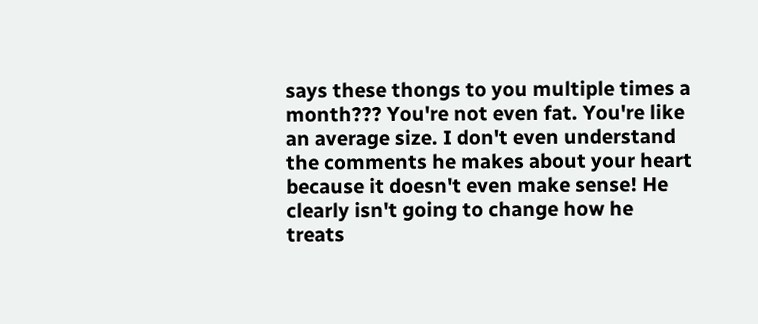says these thongs to you multiple times a month??? You're not even fat. You're like an average size. I don't even understand the comments he makes about your heart because it doesn't even make sense! He clearly isn't going to change how he treats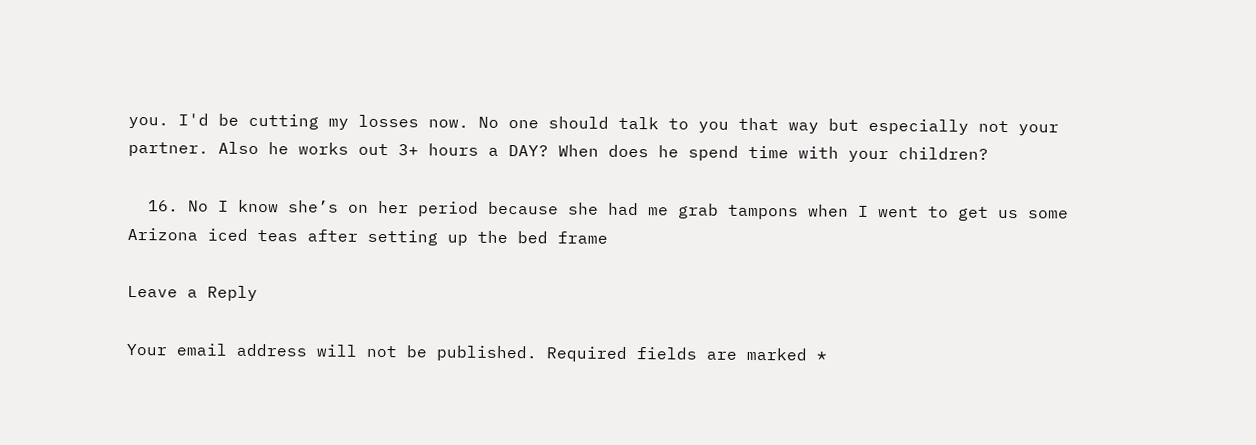you. I'd be cutting my losses now. No one should talk to you that way but especially not your partner. Also he works out 3+ hours a DAY? When does he spend time with your children?

  16. No I know she’s on her period because she had me grab tampons when I went to get us some Arizona iced teas after setting up the bed frame

Leave a Reply

Your email address will not be published. Required fields are marked *